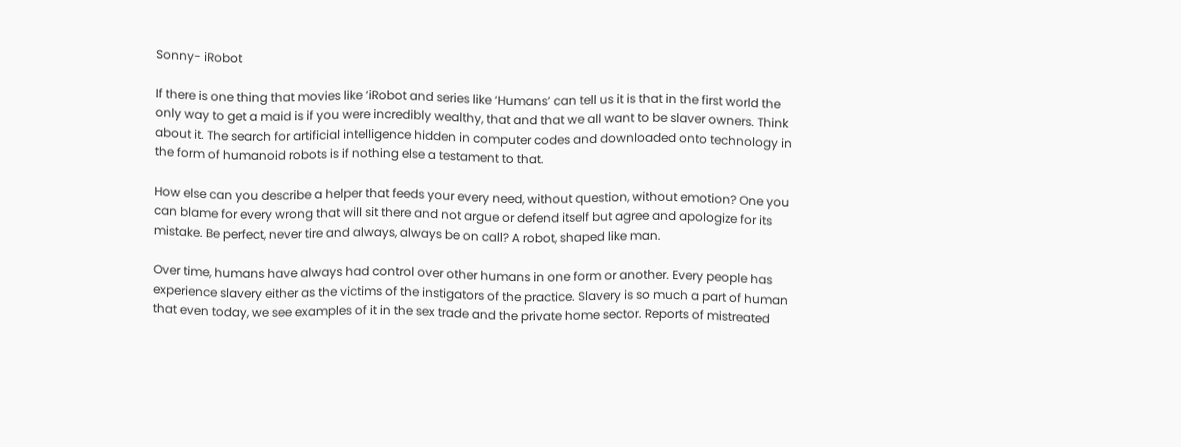Sonny- iRobot

If there is one thing that movies like ‘iRobot and series like ‘Humans’ can tell us it is that in the first world the only way to get a maid is if you were incredibly wealthy, that and that we all want to be slaver owners. Think about it. The search for artificial intelligence hidden in computer codes and downloaded onto technology in the form of humanoid robots is if nothing else a testament to that.

How else can you describe a helper that feeds your every need, without question, without emotion? One you can blame for every wrong that will sit there and not argue or defend itself but agree and apologize for its mistake. Be perfect, never tire and always, always be on call? A robot, shaped like man.

Over time, humans have always had control over other humans in one form or another. Every people has experience slavery either as the victims of the instigators of the practice. Slavery is so much a part of human that even today, we see examples of it in the sex trade and the private home sector. Reports of mistreated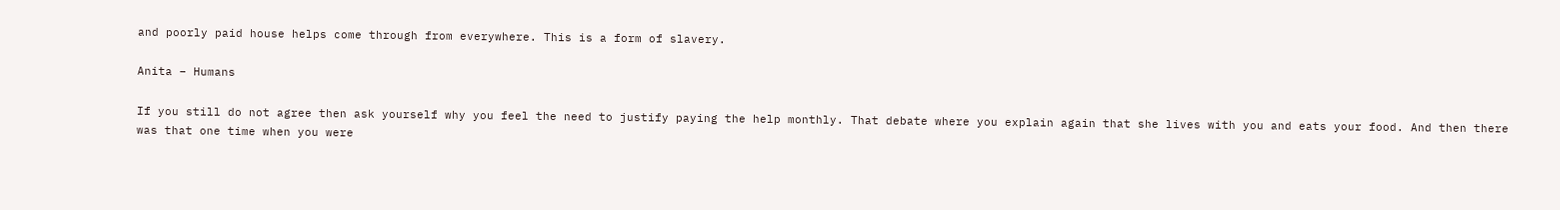and poorly paid house helps come through from everywhere. This is a form of slavery.

Anita – Humans

If you still do not agree then ask yourself why you feel the need to justify paying the help monthly. That debate where you explain again that she lives with you and eats your food. And then there was that one time when you were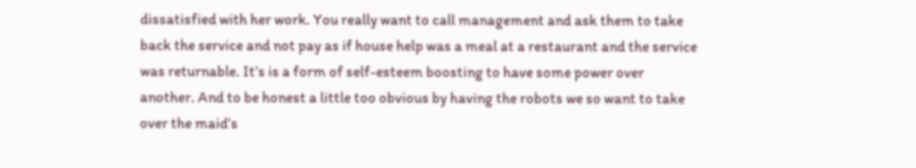dissatisfied with her work. You really want to call management and ask them to take back the service and not pay as if house help was a meal at a restaurant and the service was returnable. It’s is a form of self-esteem boosting to have some power over another. And to be honest a little too obvious by having the robots we so want to take over the maid’s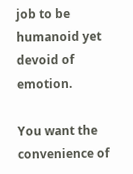job to be humanoid yet devoid of emotion.

You want the convenience of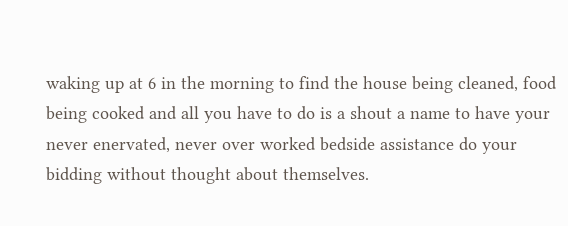waking up at 6 in the morning to find the house being cleaned, food being cooked and all you have to do is a shout a name to have your never enervated, never over worked bedside assistance do your bidding without thought about themselves.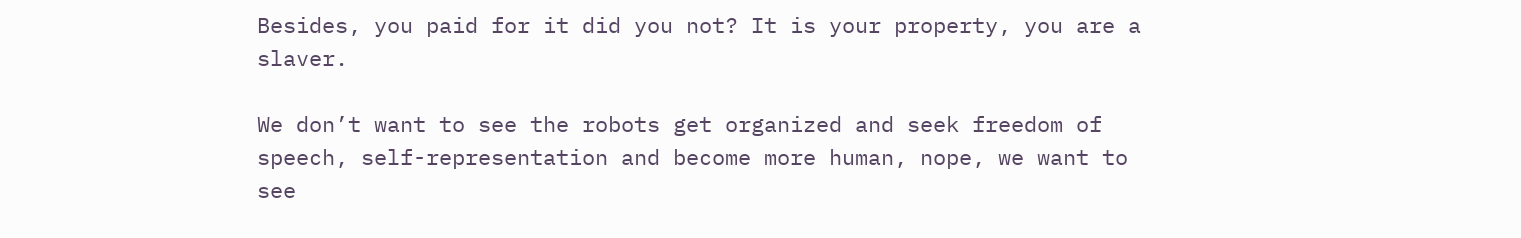Besides, you paid for it did you not? It is your property, you are a slaver.

We don’t want to see the robots get organized and seek freedom of speech, self-representation and become more human, nope, we want to see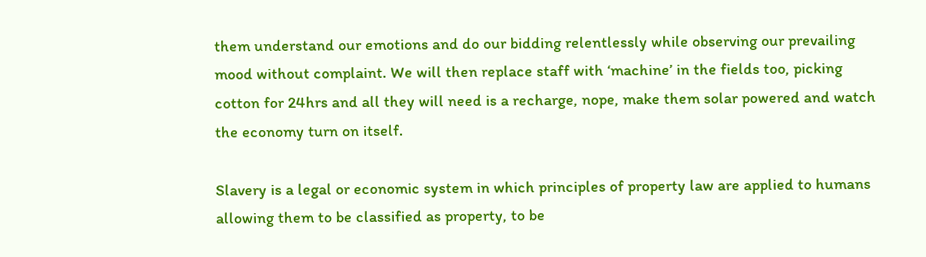them understand our emotions and do our bidding relentlessly while observing our prevailing mood without complaint. We will then replace staff with ‘machine’ in the fields too, picking cotton for 24hrs and all they will need is a recharge, nope, make them solar powered and watch the economy turn on itself.

Slavery is a legal or economic system in which principles of property law are applied to humans allowing them to be classified as property, to be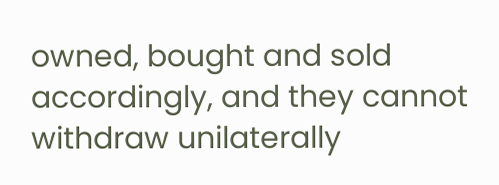owned, bought and sold accordingly, and they cannot withdraw unilaterally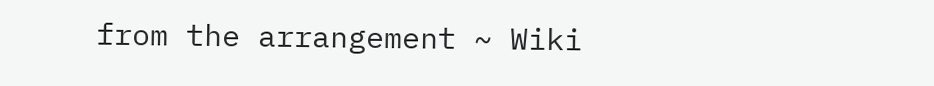from the arrangement ~ Wiki